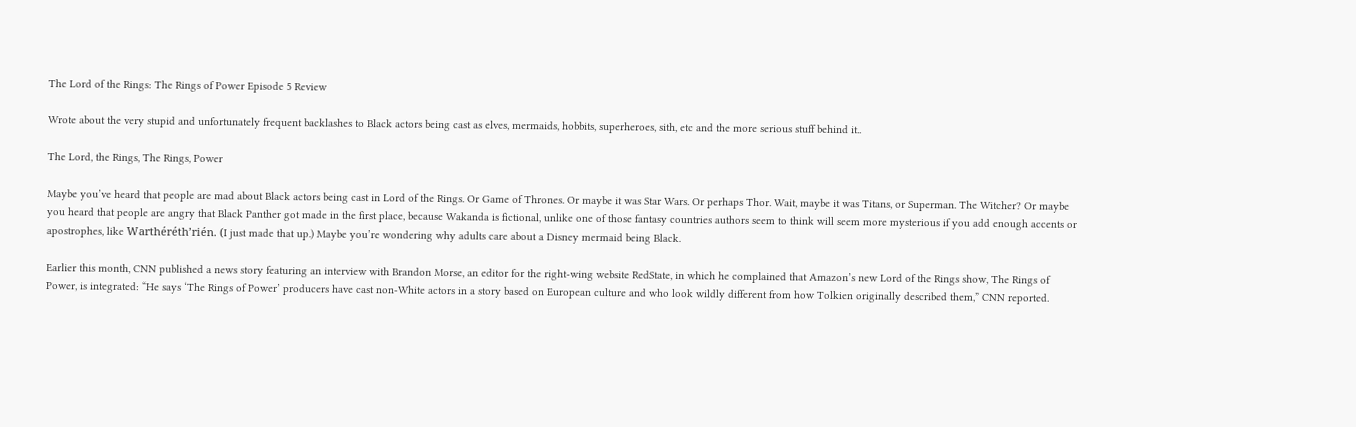The Lord of the Rings: The Rings of Power Episode 5 Review

Wrote about the very stupid and unfortunately frequent backlashes to Black actors being cast as elves, mermaids, hobbits, superheroes, sith, etc and the more serious stuff behind it..

The Lord, the Rings, The Rings, Power

Maybe you’ve heard that people are mad about Black actors being cast in Lord of the Rings. Or Game of Thrones. Or maybe it was Star Wars. Or perhaps Thor. Wait, maybe it was Titans, or Superman. The Witcher? Or maybe you heard that people are angry that Black Panther got made in the first place, because Wakanda is fictional, unlike one of those fantasy countries authors seem to think will seem more mysterious if you add enough accents or apostrophes, like Warthéréth’rién. (I just made that up.) Maybe you’re wondering why adults care about a Disney mermaid being Black.

Earlier this month, CNN published a news story featuring an interview with Brandon Morse, an editor for the right-wing website RedState, in which he complained that Amazon’s new Lord of the Rings show, The Rings of Power, is integrated: “He says ‘The Rings of Power’ producers have cast non-White actors in a story based on European culture and who look wildly different from how Tolkien originally described them,” CNN reported.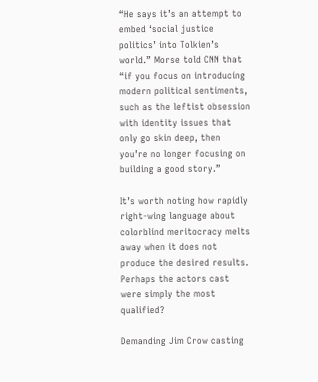“He says it’s an attempt to embed ‘social justice politics’ into Tolkien’s world.” Morse told CNN that “if you focus on introducing modern political sentiments, such as the leftist obsession with identity issues that only go skin deep, then you’re no longer focusing on building a good story.”

It’s worth noting how rapidly right-wing language about colorblind meritocracy melts away when it does not produce the desired results. Perhaps the actors cast were simply the most qualified?

Demanding Jim Crow casting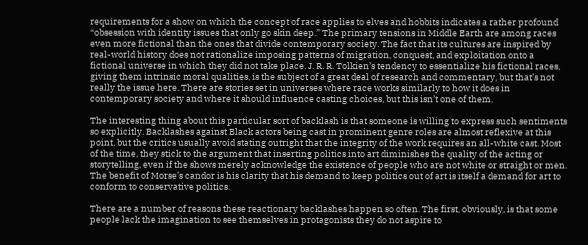requirements for a show on which the concept of race applies to elves and hobbits indicates a rather profound “obsession with identity issues that only go skin deep.” The primary tensions in Middle Earth are among races even more fictional than the ones that divide contemporary society. The fact that its cultures are inspired by real-world history does not rationalize imposing patterns of migration, conquest, and exploitation onto a fictional universe in which they did not take place. J. R. R. Tolkien’s tendency to essentialize his fictional races, giving them intrinsic moral qualities, is the subject of a great deal of research and commentary, but that’s not really the issue here. There are stories set in universes where race works similarly to how it does in contemporary society and where it should influence casting choices, but this isn’t one of them.

The interesting thing about this particular sort of backlash is that someone is willing to express such sentiments so explicitly. Backlashes against Black actors being cast in prominent genre roles are almost reflexive at this point, but the critics usually avoid stating outright that the integrity of the work requires an all-white cast. Most of the time, they stick to the argument that inserting politics into art diminishes the quality of the acting or storytelling, even if the shows merely acknowledge the existence of people who are not white or straight or men. The benefit of Morse’s candor is his clarity that his demand to keep politics out of art is itself a demand for art to conform to conservative politics.

There are a number of reasons these reactionary backlashes happen so often. The first, obviously, is that some people lack the imagination to see themselves in protagonists they do not aspire to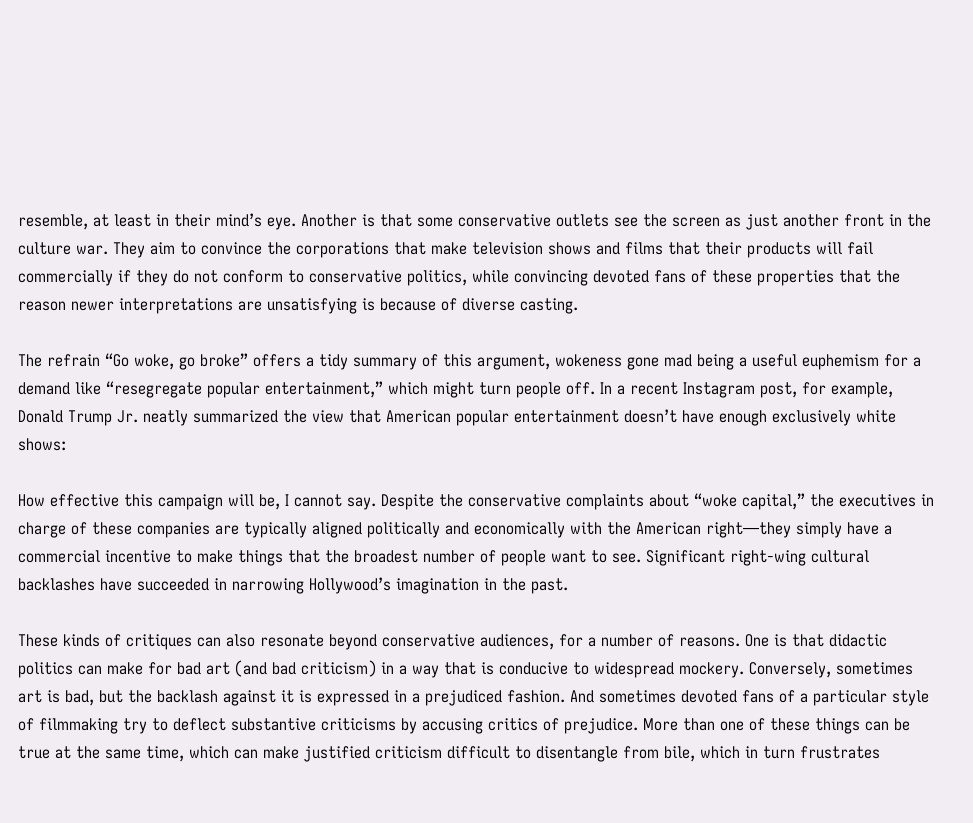resemble, at least in their mind’s eye. Another is that some conservative outlets see the screen as just another front in the culture war. They aim to convince the corporations that make television shows and films that their products will fail commercially if they do not conform to conservative politics, while convincing devoted fans of these properties that the reason newer interpretations are unsatisfying is because of diverse casting.

The refrain “Go woke, go broke” offers a tidy summary of this argument, wokeness gone mad being a useful euphemism for a demand like “resegregate popular entertainment,” which might turn people off. In a recent Instagram post, for example, Donald Trump Jr. neatly summarized the view that American popular entertainment doesn’t have enough exclusively white shows:

How effective this campaign will be, I cannot say. Despite the conservative complaints about “woke capital,” the executives in charge of these companies are typically aligned politically and economically with the American right—they simply have a commercial incentive to make things that the broadest number of people want to see. Significant right-wing cultural backlashes have succeeded in narrowing Hollywood’s imagination in the past.

These kinds of critiques can also resonate beyond conservative audiences, for a number of reasons. One is that didactic politics can make for bad art (and bad criticism) in a way that is conducive to widespread mockery. Conversely, sometimes art is bad, but the backlash against it is expressed in a prejudiced fashion. And sometimes devoted fans of a particular style of filmmaking try to deflect substantive criticisms by accusing critics of prejudice. More than one of these things can be true at the same time, which can make justified criticism difficult to disentangle from bile, which in turn frustrates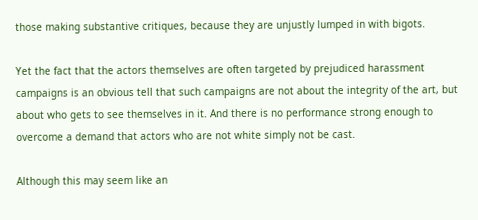those making substantive critiques, because they are unjustly lumped in with bigots.

Yet the fact that the actors themselves are often targeted by prejudiced harassment campaigns is an obvious tell that such campaigns are not about the integrity of the art, but about who gets to see themselves in it. And there is no performance strong enough to overcome a demand that actors who are not white simply not be cast.

Although this may seem like an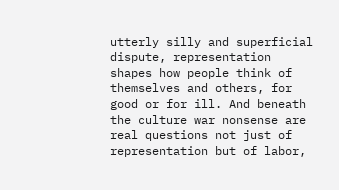utterly silly and superficial dispute, representation shapes how people think of themselves and others, for good or for ill. And beneath the culture war nonsense are real questions not just of representation but of labor,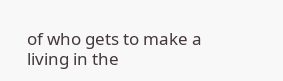of who gets to make a living in the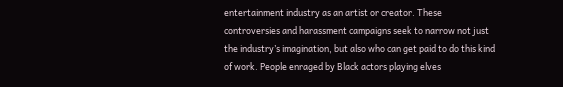entertainment industry as an artist or creator. These controversies and harassment campaigns seek to narrow not just the industry’s imagination, but also who can get paid to do this kind of work. People enraged by Black actors playing elves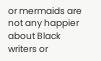or mermaids are not any happier about Black writers or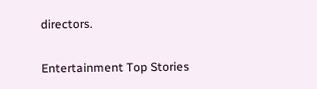directors.

Entertainment Top Stories